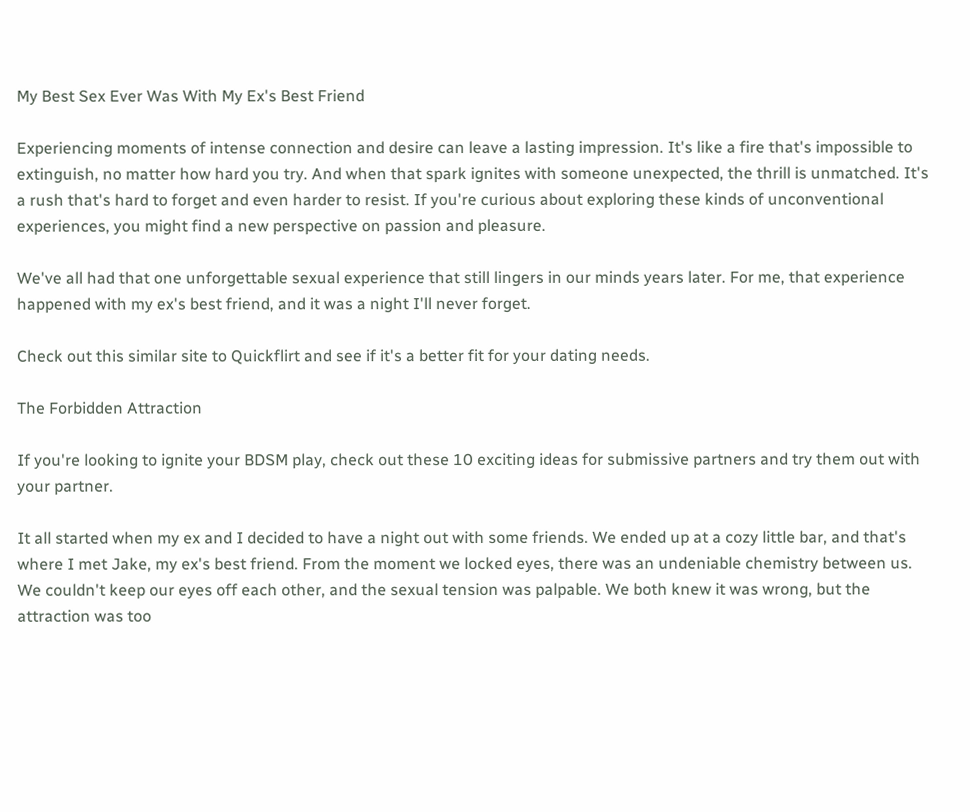My Best Sex Ever Was With My Ex's Best Friend

Experiencing moments of intense connection and desire can leave a lasting impression. It's like a fire that's impossible to extinguish, no matter how hard you try. And when that spark ignites with someone unexpected, the thrill is unmatched. It's a rush that's hard to forget and even harder to resist. If you're curious about exploring these kinds of unconventional experiences, you might find a new perspective on passion and pleasure.

We've all had that one unforgettable sexual experience that still lingers in our minds years later. For me, that experience happened with my ex's best friend, and it was a night I'll never forget.

Check out this similar site to Quickflirt and see if it's a better fit for your dating needs.

The Forbidden Attraction

If you're looking to ignite your BDSM play, check out these 10 exciting ideas for submissive partners and try them out with your partner.

It all started when my ex and I decided to have a night out with some friends. We ended up at a cozy little bar, and that's where I met Jake, my ex's best friend. From the moment we locked eyes, there was an undeniable chemistry between us. We couldn't keep our eyes off each other, and the sexual tension was palpable. We both knew it was wrong, but the attraction was too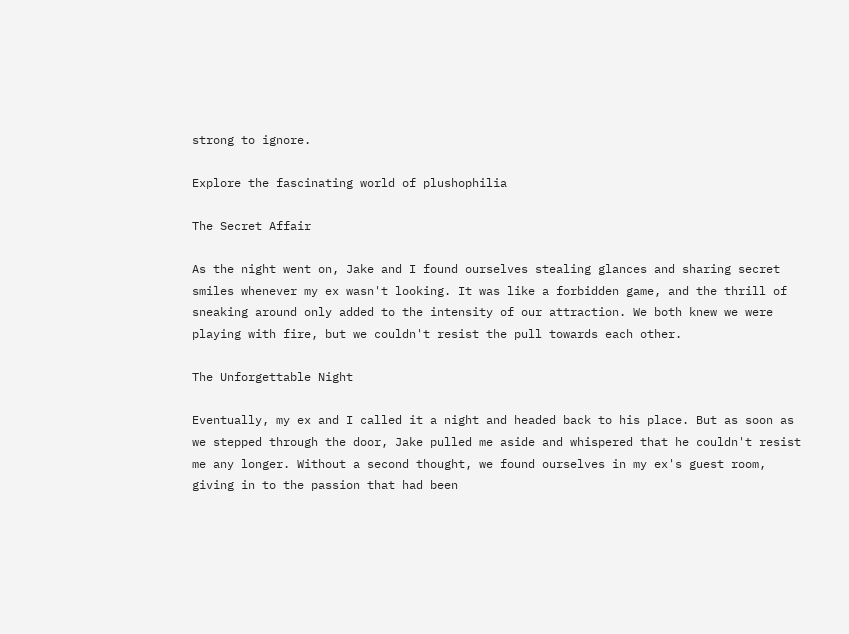strong to ignore.

Explore the fascinating world of plushophilia

The Secret Affair

As the night went on, Jake and I found ourselves stealing glances and sharing secret smiles whenever my ex wasn't looking. It was like a forbidden game, and the thrill of sneaking around only added to the intensity of our attraction. We both knew we were playing with fire, but we couldn't resist the pull towards each other.

The Unforgettable Night

Eventually, my ex and I called it a night and headed back to his place. But as soon as we stepped through the door, Jake pulled me aside and whispered that he couldn't resist me any longer. Without a second thought, we found ourselves in my ex's guest room, giving in to the passion that had been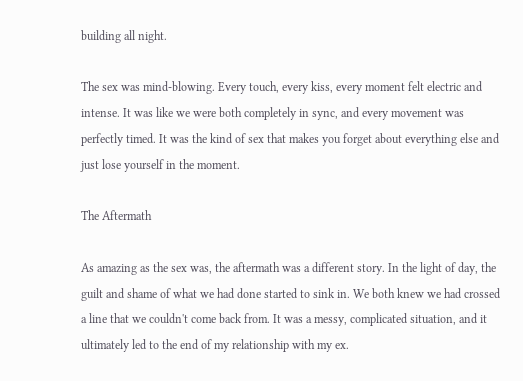building all night.

The sex was mind-blowing. Every touch, every kiss, every moment felt electric and intense. It was like we were both completely in sync, and every movement was perfectly timed. It was the kind of sex that makes you forget about everything else and just lose yourself in the moment.

The Aftermath

As amazing as the sex was, the aftermath was a different story. In the light of day, the guilt and shame of what we had done started to sink in. We both knew we had crossed a line that we couldn't come back from. It was a messy, complicated situation, and it ultimately led to the end of my relationship with my ex.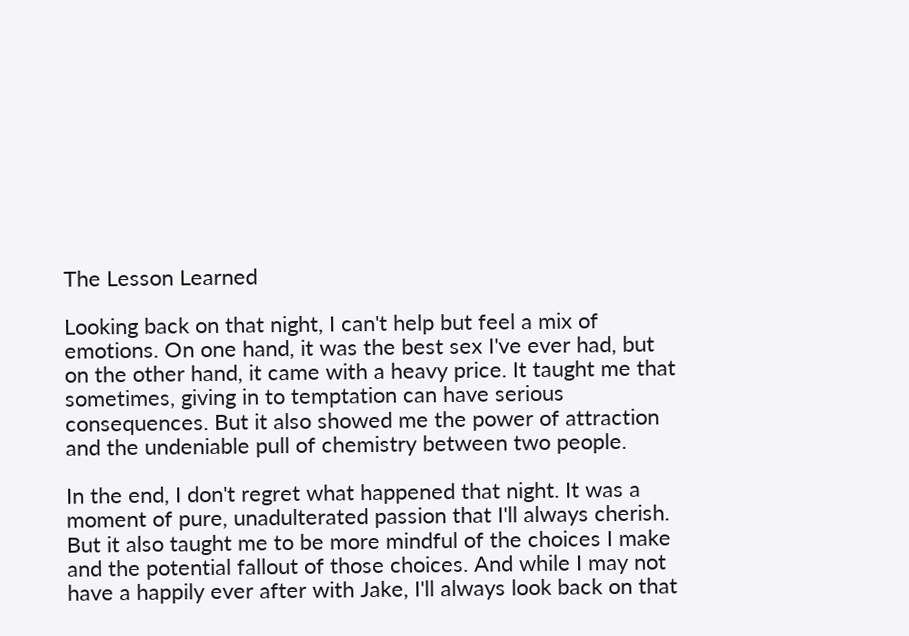The Lesson Learned

Looking back on that night, I can't help but feel a mix of emotions. On one hand, it was the best sex I've ever had, but on the other hand, it came with a heavy price. It taught me that sometimes, giving in to temptation can have serious consequences. But it also showed me the power of attraction and the undeniable pull of chemistry between two people.

In the end, I don't regret what happened that night. It was a moment of pure, unadulterated passion that I'll always cherish. But it also taught me to be more mindful of the choices I make and the potential fallout of those choices. And while I may not have a happily ever after with Jake, I'll always look back on that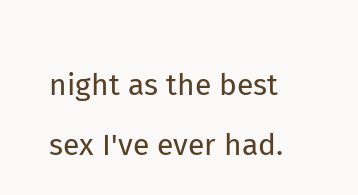night as the best sex I've ever had.